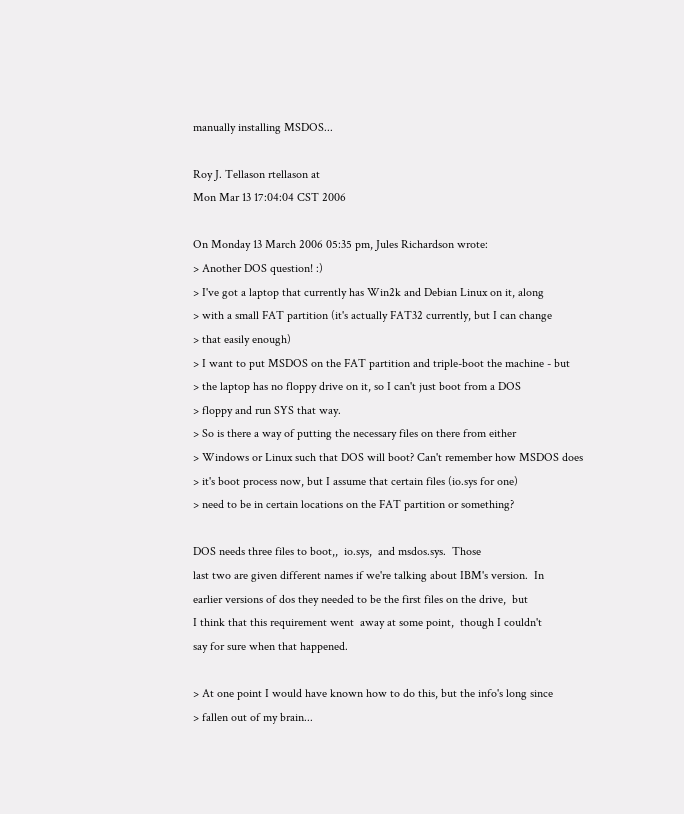manually installing MSDOS...

Roy J. Tellason rtellason at
Mon Mar 13 17:04:04 CST 2006

On Monday 13 March 2006 05:35 pm, Jules Richardson wrote:
> Another DOS question! :)
> I've got a laptop that currently has Win2k and Debian Linux on it, along
> with a small FAT partition (it's actually FAT32 currently, but I can change
> that easily enough)
> I want to put MSDOS on the FAT partition and triple-boot the machine - but
> the laptop has no floppy drive on it, so I can't just boot from a DOS
> floppy and run SYS that way.
> So is there a way of putting the necessary files on there from either
> Windows or Linux such that DOS will boot? Can't remember how MSDOS does
> it's boot process now, but I assume that certain files (io.sys for one)
> need to be in certain locations on the FAT partition or something?

DOS needs three files to boot,,  io.sys,  and msdos.sys.  Those
last two are given different names if we're talking about IBM's version.  In
earlier versions of dos they needed to be the first files on the drive,  but
I think that this requirement went  away at some point,  though I couldn't
say for sure when that happened.

> At one point I would have known how to do this, but the info's long since
> fallen out of my brain...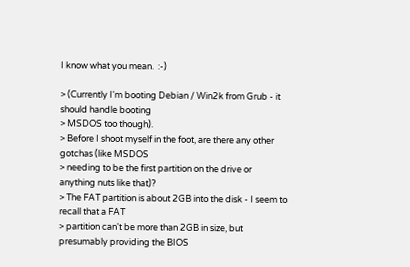I know what you mean.  :-)

> (Currently I'm booting Debian / Win2k from Grub - it should handle booting
> MSDOS too though).
> Before I shoot myself in the foot, are there any other gotchas (like MSDOS
> needing to be the first partition on the drive or anything nuts like that)?
> The FAT partition is about 2GB into the disk - I seem to recall that a FAT
> partition can't be more than 2GB in size, but presumably providing the BIOS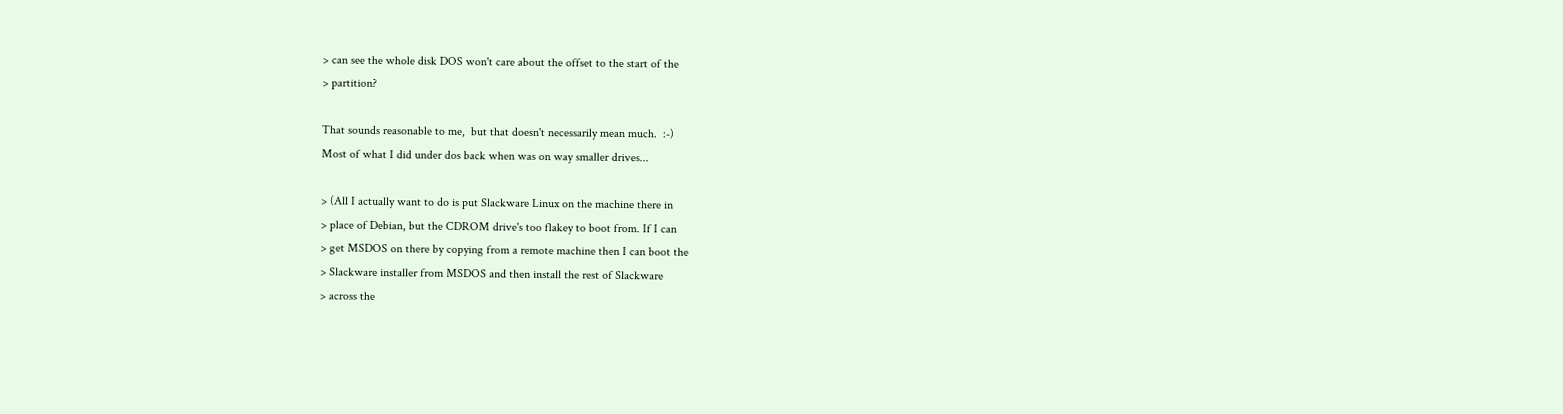> can see the whole disk DOS won't care about the offset to the start of the
> partition?

That sounds reasonable to me,  but that doesn't necessarily mean much.  :-)
Most of what I did under dos back when was on way smaller drives...

> (All I actually want to do is put Slackware Linux on the machine there in
> place of Debian, but the CDROM drive's too flakey to boot from. If I can
> get MSDOS on there by copying from a remote machine then I can boot the
> Slackware installer from MSDOS and then install the rest of Slackware
> across the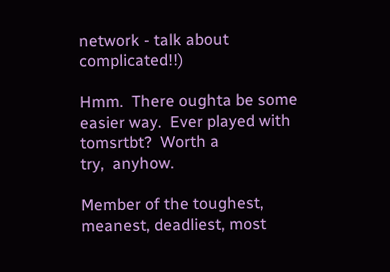network - talk about complicated!!)

Hmm.  There oughta be some easier way.  Ever played with tomsrtbt?  Worth a
try,  anyhow.

Member of the toughest, meanest, deadliest, most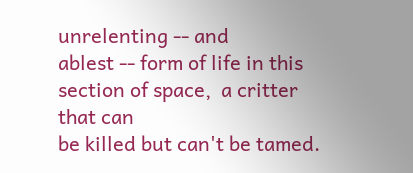unrelenting -- and
ablest -- form of life in this section of space,  a critter that can
be killed but can't be tamed.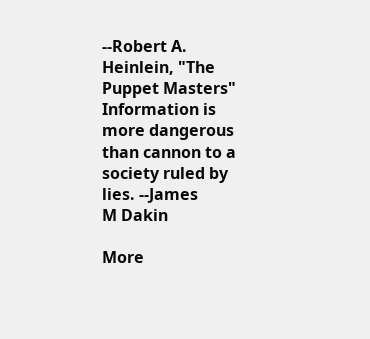--Robert A. Heinlein, "The Puppet Masters"
Information is more dangerous than cannon to a society ruled by lies. --James
M Dakin

More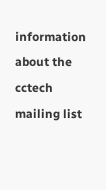information about the cctech mailing list